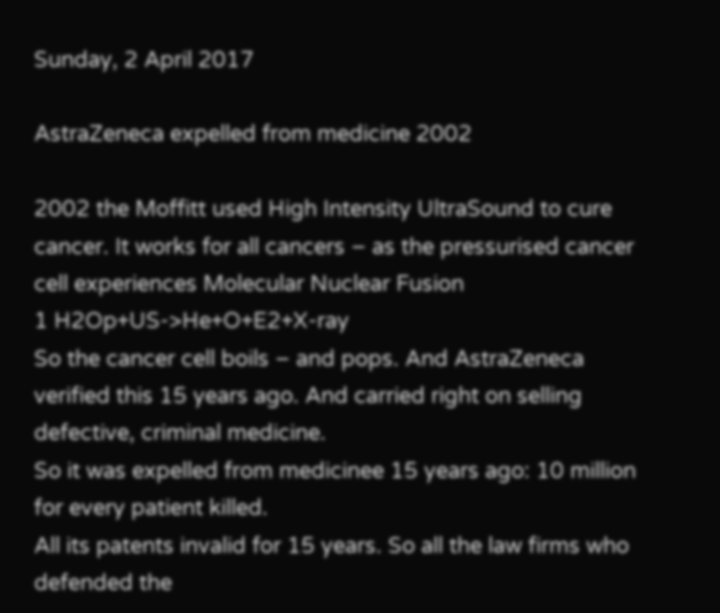Sunday, 2 April 2017

AstraZeneca expelled from medicine 2002

2002 the Moffitt used High Intensity UltraSound to cure cancer. It works for all cancers – as the pressurised cancer cell experiences Molecular Nuclear Fusion
1 H2Op+US->He+O+E2+X-ray
So the cancer cell boils – and pops. And AstraZeneca verified this 15 years ago. And carried right on selling defective, criminal medicine.
So it was expelled from medicinee 15 years ago: 10 million for every patient killed.
All its patents invalid for 15 years. So all the law firms who defended the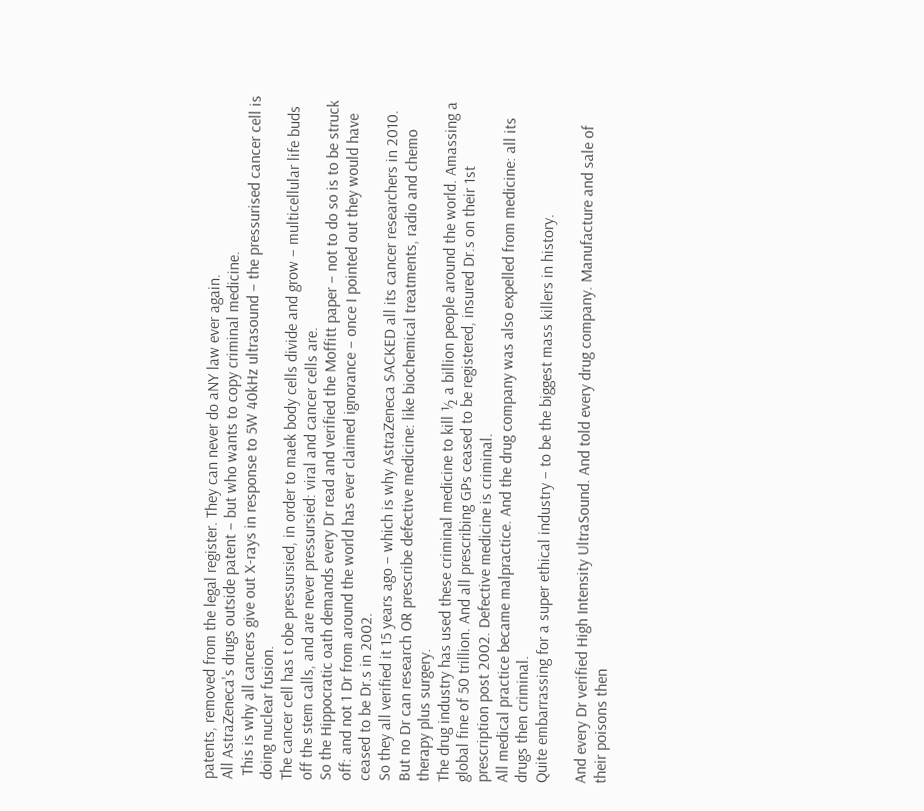patents, removed from the legal register. They can never do aNY law ever again.
All AstraZeneca's drugs outside patent – but who wants to copy criminal medicine.
 This is why all cancers give out X-rays in response to 5W 40kHz ultrasound – the pressurised cancer cell is doing nuclear fusion.
The cancer cell has t obe pressursied, in order to maek body cells divide and grow – multicellular life buds off the stem calls, and are never pressursied: viral and cancer cells are.
So the Hippocratic oath demands every Dr read and verified the Moffitt paper – not to do so is to be struck off: and not 1 Dr from around the world has ever claimed ignorance – once I pointed out they would have ceased to be Dr.s in 2002.
So they all verified it 15 years ago – which is why AstraZeneca SACKED all its cancer researchers in 2010.
But no Dr can research OR prescribe defective medicine: like biochemical treatments, radio and chemo therapy plus surgery.
The drug industry has used these criminal medicine to kill ½ a billion people around the world. Amassing a global fine of 50 trillion. And all prescribing GPs ceased to be registered, insured Dr.s on their 1st prescription post 2002. Defective medicine is criminal.
All medical practice became malpractice. And the drug company was also expelled from medicine: all its drugs then criminal.
Quite embarrassing for a super ethical industry – to be the biggest mass killers in history.

And every Dr verified High Intensity UltraSound. And told every drug company. Manufacture and sale of their poisons then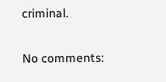criminal.

No comments: